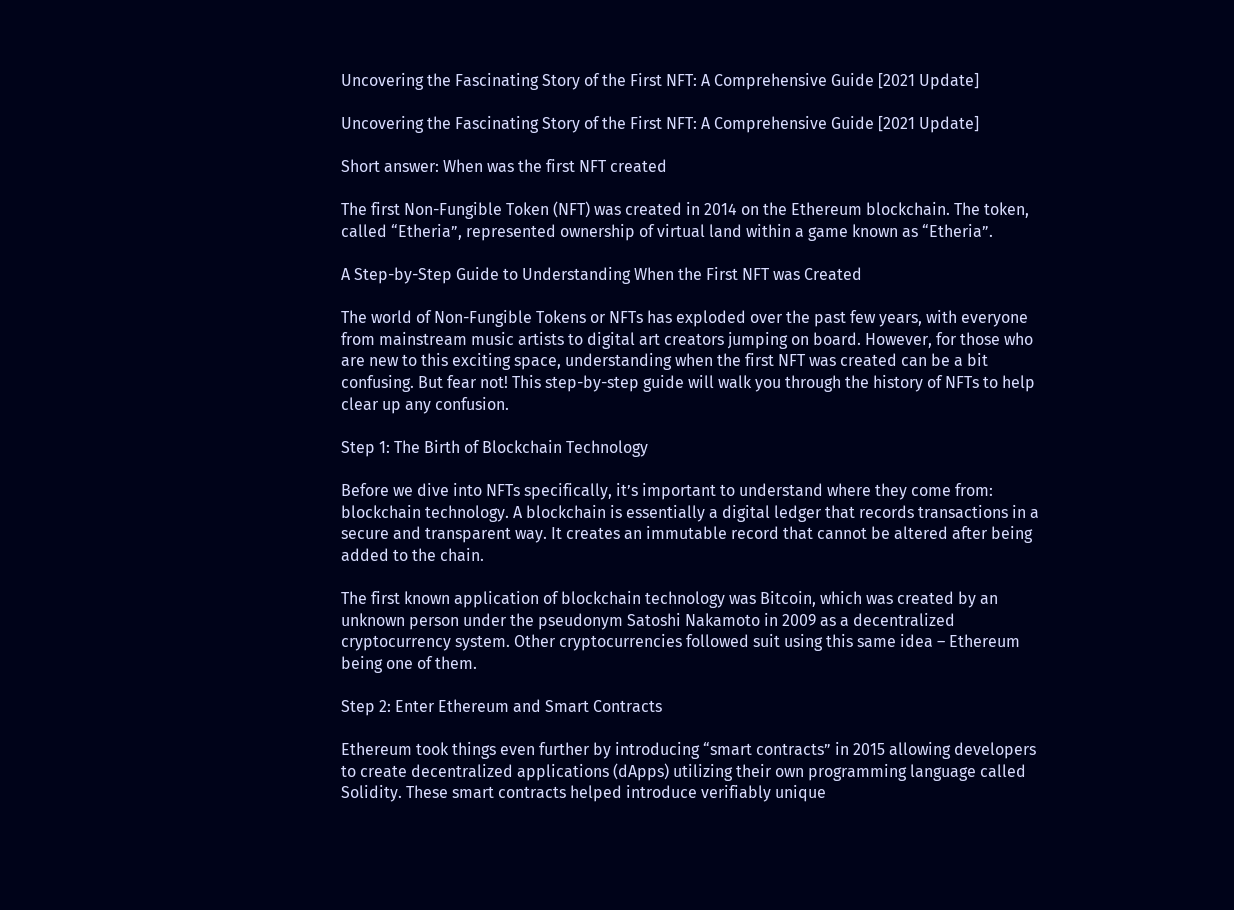Uncovering the Fascinating Story of the First NFT: A Comprehensive Guide [2021 Update]

Uncovering the Fascinating Story of the First NFT: A Comprehensive Guide [2021 Update]

Short answer: When was the first NFT created

The first Non-Fungible Token (NFT) was created in 2014 on the Ethereum blockchain. The token, called “Etheria”, represented ownership of virtual land within a game known as “Etheria”.

A Step-by-Step Guide to Understanding When the First NFT was Created

The world of Non-Fungible Tokens or NFTs has exploded over the past few years, with everyone from mainstream music artists to digital art creators jumping on board. However, for those who are new to this exciting space, understanding when the first NFT was created can be a bit confusing. But fear not! This step-by-step guide will walk you through the history of NFTs to help clear up any confusion.

Step 1: The Birth of Blockchain Technology

Before we dive into NFTs specifically, it’s important to understand where they come from: blockchain technology. A blockchain is essentially a digital ledger that records transactions in a secure and transparent way. It creates an immutable record that cannot be altered after being added to the chain.

The first known application of blockchain technology was Bitcoin, which was created by an unknown person under the pseudonym Satoshi Nakamoto in 2009 as a decentralized cryptocurrency system. Other cryptocurrencies followed suit using this same idea – Ethereum being one of them.

Step 2: Enter Ethereum and Smart Contracts

Ethereum took things even further by introducing “smart contracts” in 2015 allowing developers to create decentralized applications (dApps) utilizing their own programming language called Solidity. These smart contracts helped introduce verifiably unique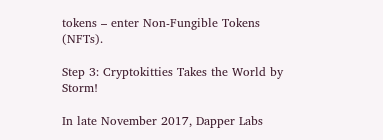tokens – enter Non-Fungible Tokens (NFTs).

Step 3: Cryptokitties Takes the World by Storm!

In late November 2017, Dapper Labs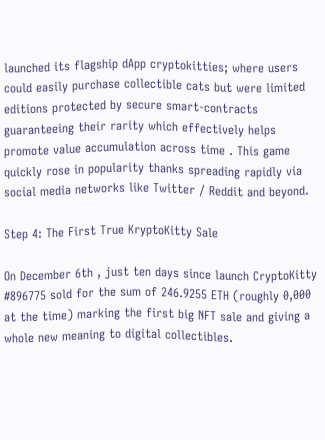launched its flagship dApp cryptokitties; where users could easily purchase collectible cats but were limited editions protected by secure smart-contracts guaranteeing their rarity which effectively helps promote value accumulation across time . This game quickly rose in popularity thanks spreading rapidly via social media networks like Twitter / Reddit and beyond.

Step 4: The First True KryptoKitty Sale

On December 6th , just ten days since launch CryptoKitty #896775 sold for the sum of 246.9255 ETH (roughly 0,000 at the time) marking the first big NFT sale and giving a whole new meaning to digital collectibles.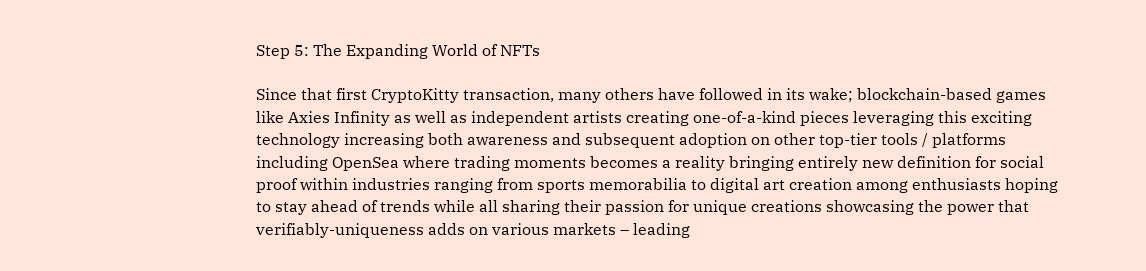Step 5: The Expanding World of NFTs

Since that first CryptoKitty transaction, many others have followed in its wake; blockchain-based games like Axies Infinity as well as independent artists creating one-of-a-kind pieces leveraging this exciting technology increasing both awareness and subsequent adoption on other top-tier tools / platforms including OpenSea where trading moments becomes a reality bringing entirely new definition for social proof within industries ranging from sports memorabilia to digital art creation among enthusiasts hoping to stay ahead of trends while all sharing their passion for unique creations showcasing the power that verifiably-uniqueness adds on various markets – leading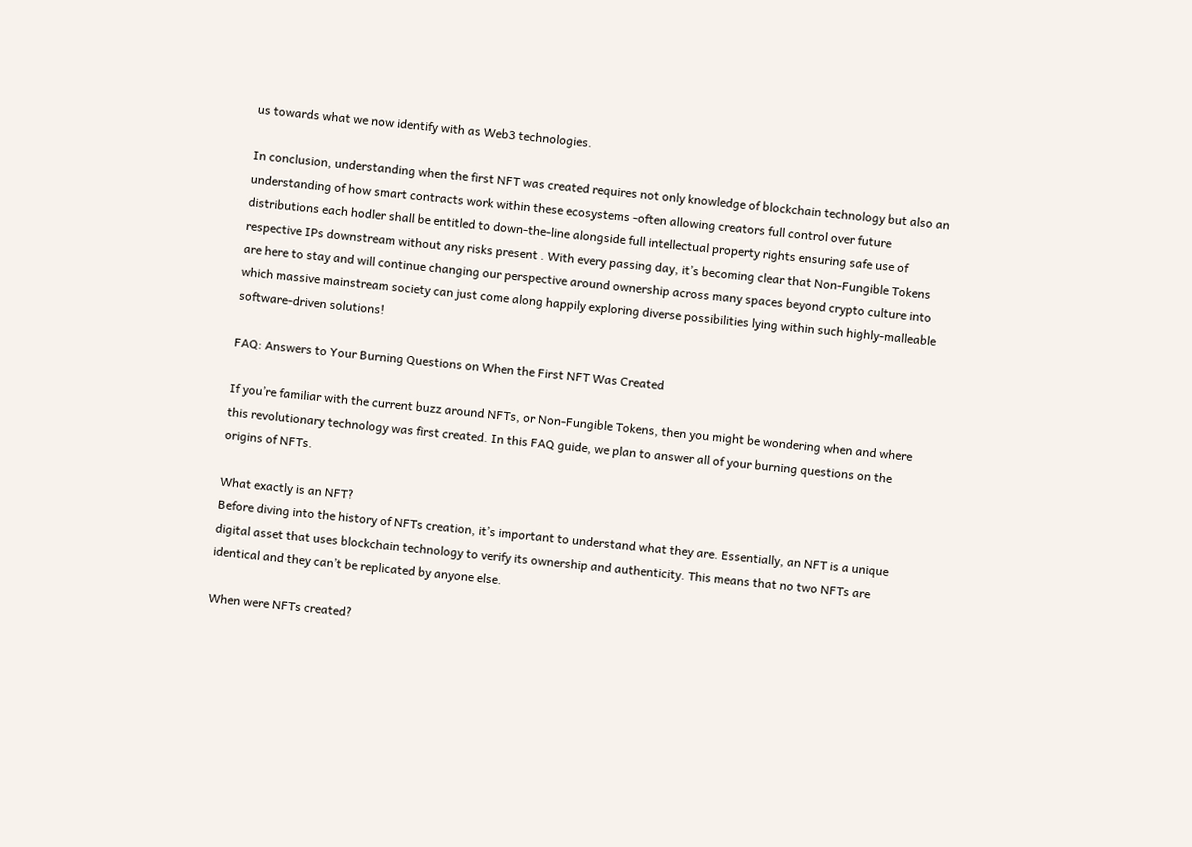us towards what we now identify with as Web3 technologies.

In conclusion, understanding when the first NFT was created requires not only knowledge of blockchain technology but also an understanding of how smart contracts work within these ecosystems -often allowing creators full control over future distributions each hodler shall be entitled to down-the-line alongside full intellectual property rights ensuring safe use of respective IPs downstream without any risks present . With every passing day, it’s becoming clear that Non-Fungible Tokens are here to stay and will continue changing our perspective around ownership across many spaces beyond crypto culture into which massive mainstream society can just come along happily exploring diverse possibilities lying within such highly-malleable software-driven solutions!

FAQ: Answers to Your Burning Questions on When the First NFT Was Created

If you’re familiar with the current buzz around NFTs, or Non-Fungible Tokens, then you might be wondering when and where this revolutionary technology was first created. In this FAQ guide, we plan to answer all of your burning questions on the origins of NFTs.

What exactly is an NFT?
Before diving into the history of NFTs creation, it’s important to understand what they are. Essentially, an NFT is a unique digital asset that uses blockchain technology to verify its ownership and authenticity. This means that no two NFTs are identical and they can’t be replicated by anyone else.

When were NFTs created?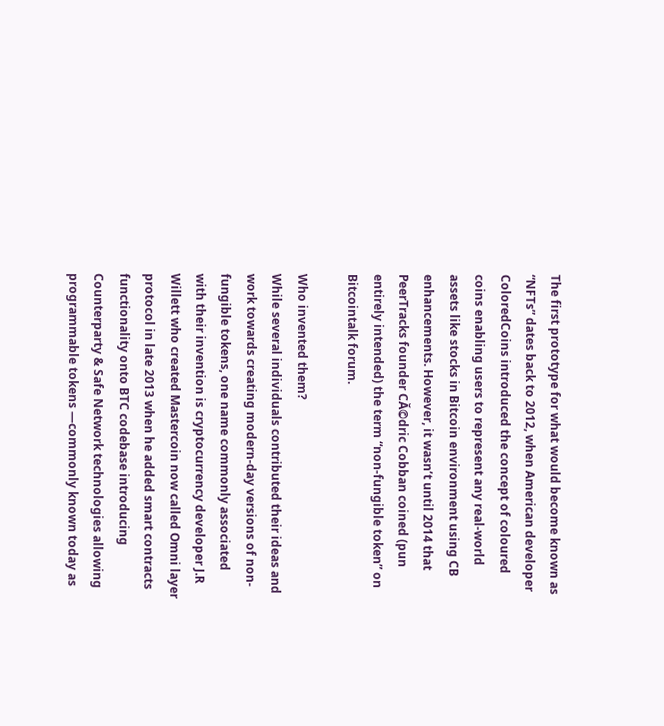The first prototype for what would become known as “NFTs” dates back to 2012, when American developer ColoredCoins introduced the concept of coloured coins enabling users to represent any real-world assets like stocks in Bitcoin environment using CB enhancements. However, it wasn’t until 2014 that PeerTracks founder CĂ©dric Cobban coined (pun entirely intended) the term “non-fungible token” on Bitcointalk forum.

Who invented them?
While several individuals contributed their ideas and work towards creating modern-day versions of non-fungible tokens, one name commonly associated with their invention is cryptocurrency developer J.R Willett who created Mastercoin now called Omni layer protocol in late 2013 when he added smart contracts functionality onto BTC codebase introducing Counterparty & Safe Network technologies allowing programmable tokens —commonly known today as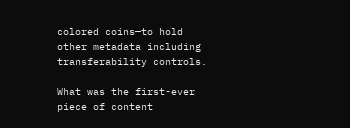colored coins—to hold other metadata including transferability controls.

What was the first-ever piece of content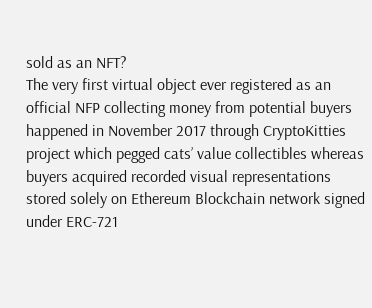sold as an NFT?
The very first virtual object ever registered as an official NFP collecting money from potential buyers happened in November 2017 through CryptoKitties project which pegged cats’ value collectibles whereas buyers acquired recorded visual representations stored solely on Ethereum Blockchain network signed under ERC-721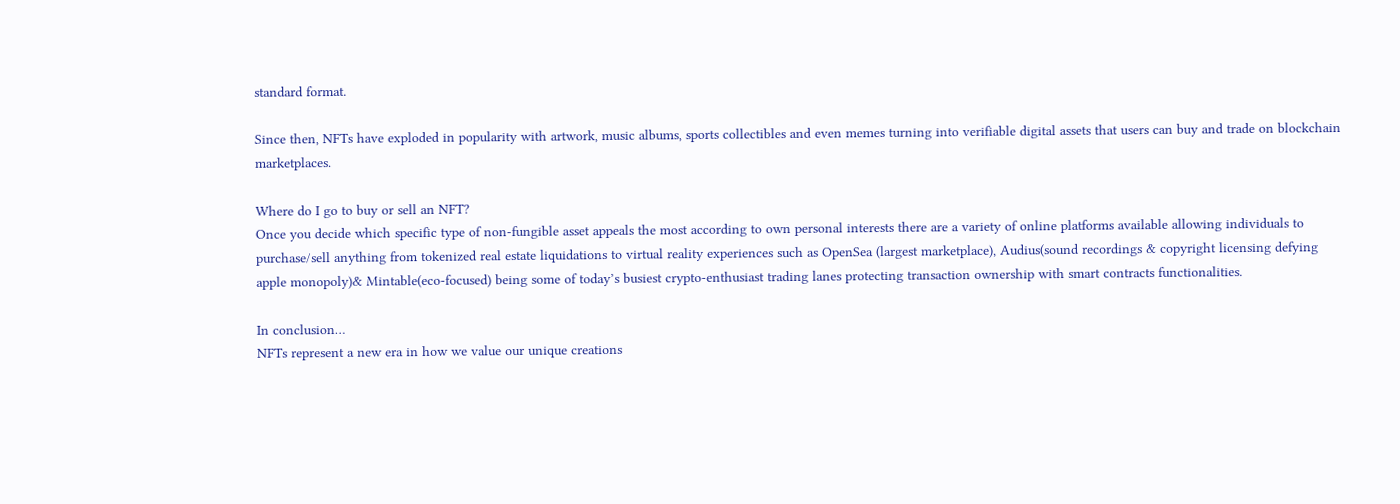standard format.

Since then, NFTs have exploded in popularity with artwork, music albums, sports collectibles and even memes turning into verifiable digital assets that users can buy and trade on blockchain marketplaces.

Where do I go to buy or sell an NFT?
Once you decide which specific type of non-fungible asset appeals the most according to own personal interests there are a variety of online platforms available allowing individuals to purchase/sell anything from tokenized real estate liquidations to virtual reality experiences such as OpenSea (largest marketplace), Audius(sound recordings & copyright licensing defying apple monopoly)& Mintable(eco-focused) being some of today’s busiest crypto-enthusiast trading lanes protecting transaction ownership with smart contracts functionalities.

In conclusion…
NFTs represent a new era in how we value our unique creations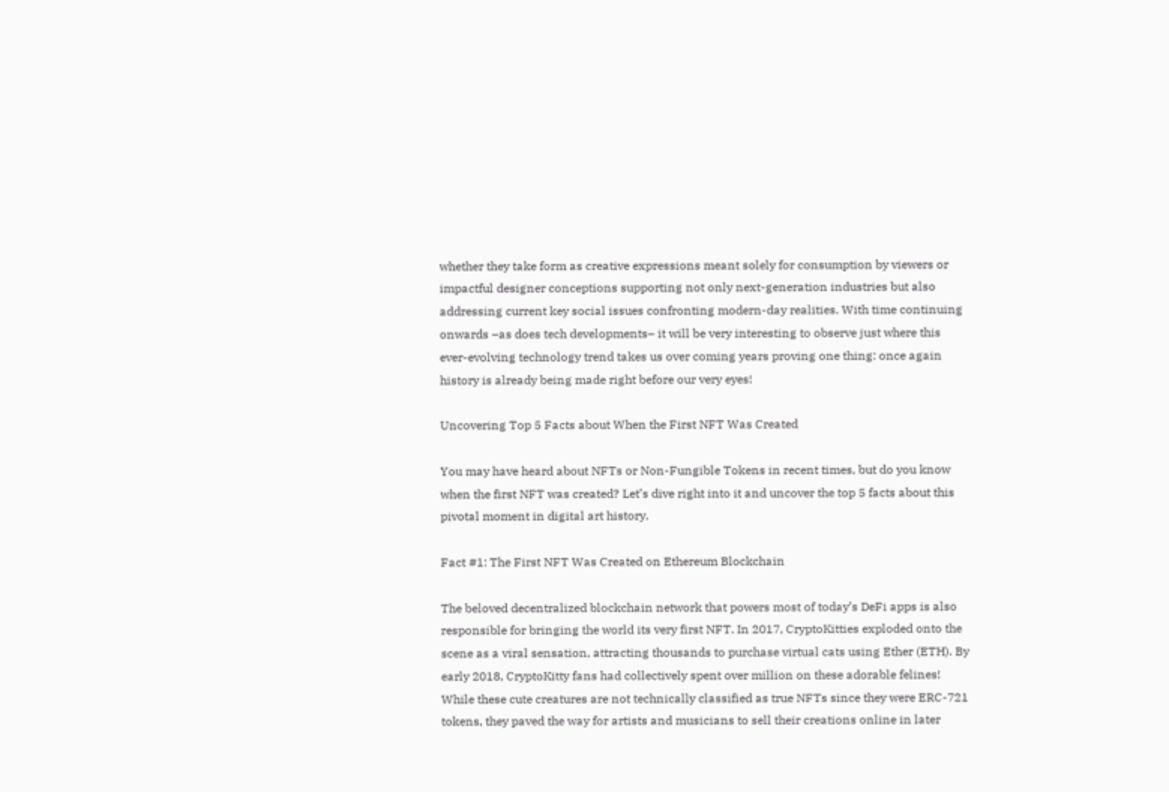whether they take form as creative expressions meant solely for consumption by viewers or impactful designer conceptions supporting not only next-generation industries but also addressing current key social issues confronting modern-day realities. With time continuing onwards –as does tech developments– it will be very interesting to observe just where this ever-evolving technology trend takes us over coming years proving one thing: once again history is already being made right before our very eyes!

Uncovering Top 5 Facts about When the First NFT Was Created

You may have heard about NFTs or Non-Fungible Tokens in recent times, but do you know when the first NFT was created? Let’s dive right into it and uncover the top 5 facts about this pivotal moment in digital art history.

Fact #1: The First NFT Was Created on Ethereum Blockchain

The beloved decentralized blockchain network that powers most of today’s DeFi apps is also responsible for bringing the world its very first NFT. In 2017, CryptoKitties exploded onto the scene as a viral sensation, attracting thousands to purchase virtual cats using Ether (ETH). By early 2018, CryptoKitty fans had collectively spent over million on these adorable felines! While these cute creatures are not technically classified as true NFTs since they were ERC-721 tokens, they paved the way for artists and musicians to sell their creations online in later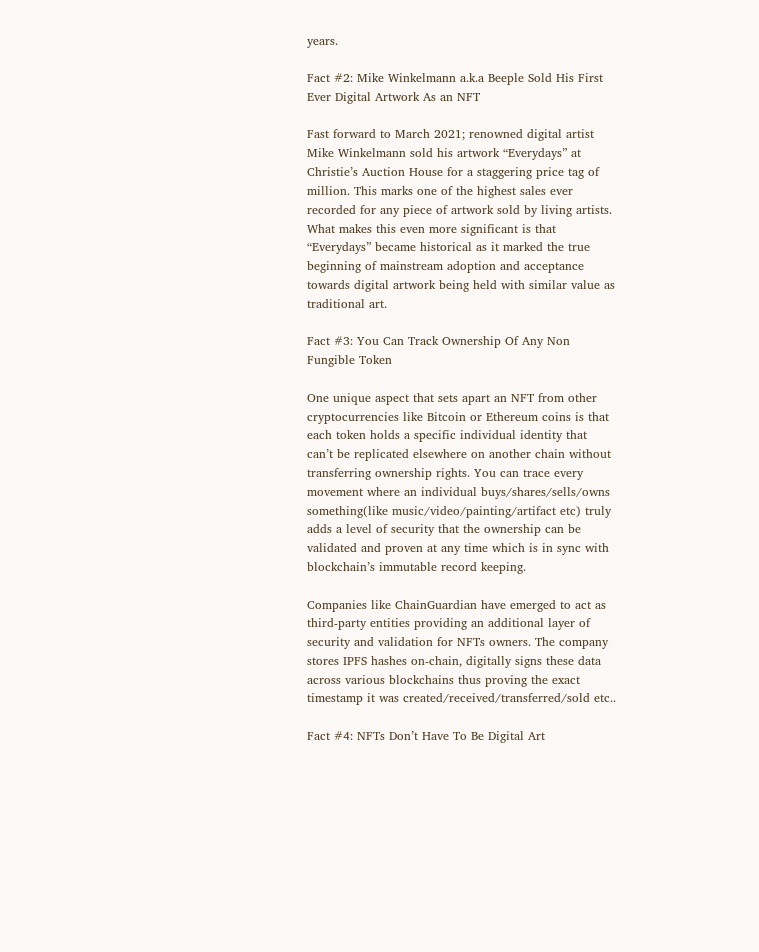years.

Fact #2: Mike Winkelmann a.k.a Beeple Sold His First Ever Digital Artwork As an NFT

Fast forward to March 2021; renowned digital artist Mike Winkelmann sold his artwork “Everydays” at Christie’s Auction House for a staggering price tag of million. This marks one of the highest sales ever recorded for any piece of artwork sold by living artists. What makes this even more significant is that “Everydays” became historical as it marked the true beginning of mainstream adoption and acceptance towards digital artwork being held with similar value as traditional art.

Fact #3: You Can Track Ownership Of Any Non Fungible Token

One unique aspect that sets apart an NFT from other cryptocurrencies like Bitcoin or Ethereum coins is that each token holds a specific individual identity that can’t be replicated elsewhere on another chain without transferring ownership rights. You can trace every movement where an individual buys/shares/sells/owns something(like music/video/painting/artifact etc) truly adds a level of security that the ownership can be validated and proven at any time which is in sync with blockchain’s immutable record keeping.

Companies like ChainGuardian have emerged to act as third-party entities providing an additional layer of security and validation for NFTs owners. The company stores IPFS hashes on-chain, digitally signs these data across various blockchains thus proving the exact timestamp it was created/received/transferred/sold etc..

Fact #4: NFTs Don’t Have To Be Digital Art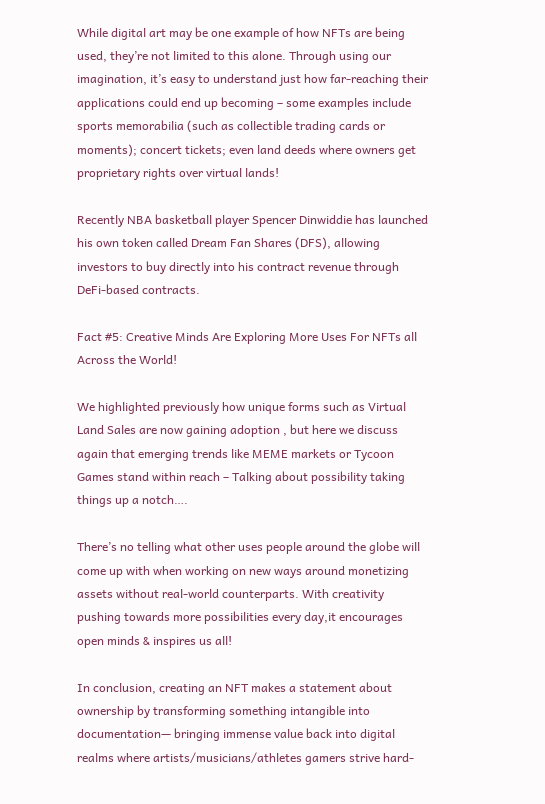While digital art may be one example of how NFTs are being used, they’re not limited to this alone. Through using our imagination, it’s easy to understand just how far-reaching their applications could end up becoming – some examples include sports memorabilia (such as collectible trading cards or moments); concert tickets; even land deeds where owners get proprietary rights over virtual lands!

Recently NBA basketball player Spencer Dinwiddie has launched his own token called Dream Fan Shares (DFS), allowing investors to buy directly into his contract revenue through DeFi-based contracts.

Fact #5: Creative Minds Are Exploring More Uses For NFTs all Across the World!

We highlighted previously how unique forms such as Virtual Land Sales are now gaining adoption , but here we discuss again that emerging trends like MEME markets or Tycoon Games stand within reach – Talking about possibility taking things up a notch….

There’s no telling what other uses people around the globe will come up with when working on new ways around monetizing assets without real-world counterparts. With creativity pushing towards more possibilities every day,it encourages open minds & inspires us all!

In conclusion, creating an NFT makes a statement about ownership by transforming something intangible into documentation— bringing immense value back into digital realms where artists/musicians/athletes gamers strive hard-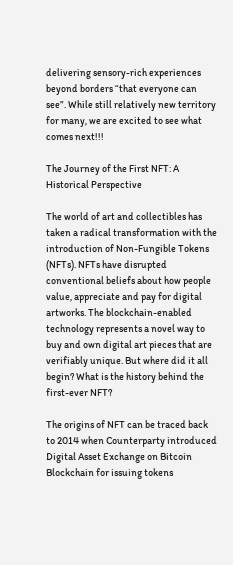delivering sensory-rich experiences beyond borders “that everyone can see”. While still relatively new territory for many, we are excited to see what comes next!!!

The Journey of the First NFT: A Historical Perspective

The world of art and collectibles has taken a radical transformation with the introduction of Non-Fungible Tokens (NFTs). NFTs have disrupted conventional beliefs about how people value, appreciate and pay for digital artworks. The blockchain-enabled technology represents a novel way to buy and own digital art pieces that are verifiably unique. But where did it all begin? What is the history behind the first-ever NFT?

The origins of NFT can be traced back to 2014 when Counterparty introduced Digital Asset Exchange on Bitcoin Blockchain for issuing tokens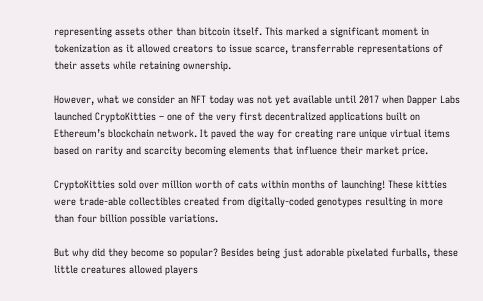representing assets other than bitcoin itself. This marked a significant moment in tokenization as it allowed creators to issue scarce, transferrable representations of their assets while retaining ownership.

However, what we consider an NFT today was not yet available until 2017 when Dapper Labs launched CryptoKitties – one of the very first decentralized applications built on Ethereum’s blockchain network. It paved the way for creating rare unique virtual items based on rarity and scarcity becoming elements that influence their market price.

CryptoKitties sold over million worth of cats within months of launching! These kitties were trade-able collectibles created from digitally-coded genotypes resulting in more than four billion possible variations.

But why did they become so popular? Besides being just adorable pixelated furballs, these little creatures allowed players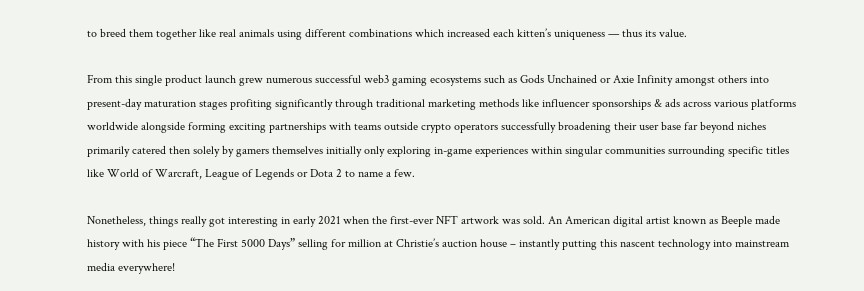to breed them together like real animals using different combinations which increased each kitten’s uniqueness — thus its value.

From this single product launch grew numerous successful web3 gaming ecosystems such as Gods Unchained or Axie Infinity amongst others into present-day maturation stages profiting significantly through traditional marketing methods like influencer sponsorships & ads across various platforms worldwide alongside forming exciting partnerships with teams outside crypto operators successfully broadening their user base far beyond niches primarily catered then solely by gamers themselves initially only exploring in-game experiences within singular communities surrounding specific titles like World of Warcraft, League of Legends or Dota 2 to name a few.

Nonetheless, things really got interesting in early 2021 when the first-ever NFT artwork was sold. An American digital artist known as Beeple made history with his piece “The First 5000 Days” selling for million at Christie’s auction house – instantly putting this nascent technology into mainstream media everywhere!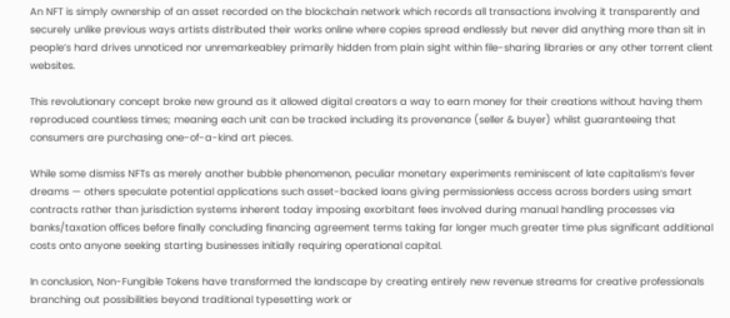An NFT is simply ownership of an asset recorded on the blockchain network which records all transactions involving it transparently and securely unlike previous ways artists distributed their works online where copies spread endlessly but never did anything more than sit in people’s hard drives unnoticed nor unremarkeabley primarily hidden from plain sight within file-sharing libraries or any other torrent client websites.

This revolutionary concept broke new ground as it allowed digital creators a way to earn money for their creations without having them reproduced countless times; meaning each unit can be tracked including its provenance (seller & buyer) whilst guaranteeing that consumers are purchasing one-of-a-kind art pieces.

While some dismiss NFTs as merely another bubble phenomenon, peculiar monetary experiments reminiscent of late capitalism’s fever dreams — others speculate potential applications such asset-backed loans giving permissionless access across borders using smart contracts rather than jurisdiction systems inherent today imposing exorbitant fees involved during manual handling processes via banks/taxation offices before finally concluding financing agreement terms taking far longer much greater time plus significant additional costs onto anyone seeking starting businesses initially requiring operational capital.

In conclusion, Non-Fungible Tokens have transformed the landscape by creating entirely new revenue streams for creative professionals branching out possibilities beyond traditional typesetting work or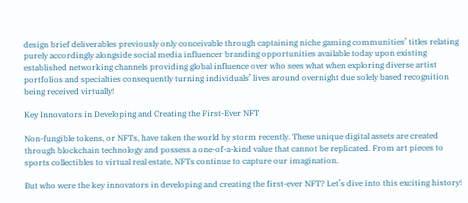design brief deliverables previously only conceivable through captaining niche gaming communities’ titles relating purely accordingly alongside social media influencer branding opportunities available today upon existing established networking channels providing global influence over who sees what when exploring diverse artist portfolios and specialties consequently turning individuals’ lives around overnight due solely based recognition being received virtually!

Key Innovators in Developing and Creating the First-Ever NFT

Non-fungible tokens, or NFTs, have taken the world by storm recently. These unique digital assets are created through blockchain technology and possess a one-of-a-kind value that cannot be replicated. From art pieces to sports collectibles to virtual real estate, NFTs continue to capture our imagination.

But who were the key innovators in developing and creating the first-ever NFT? Let’s dive into this exciting history!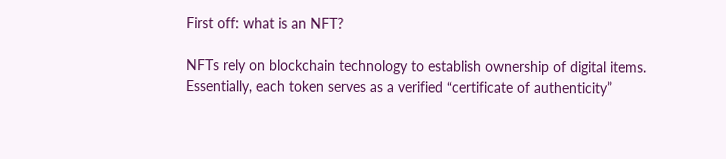First off: what is an NFT?

NFTs rely on blockchain technology to establish ownership of digital items. Essentially, each token serves as a verified “certificate of authenticity”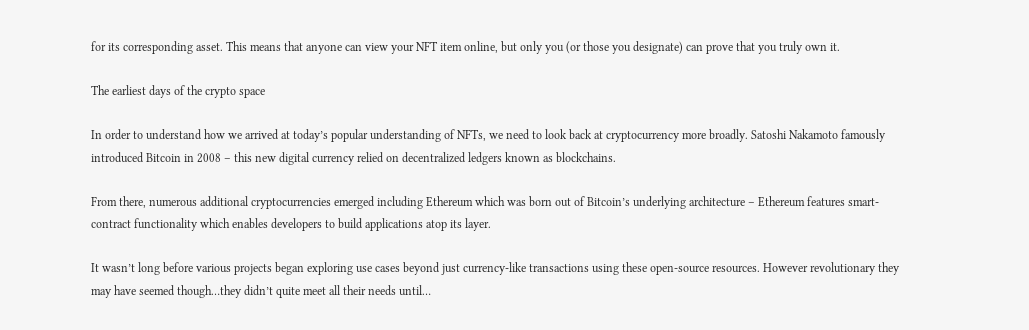for its corresponding asset. This means that anyone can view your NFT item online, but only you (or those you designate) can prove that you truly own it.

The earliest days of the crypto space

In order to understand how we arrived at today’s popular understanding of NFTs, we need to look back at cryptocurrency more broadly. Satoshi Nakamoto famously introduced Bitcoin in 2008 – this new digital currency relied on decentralized ledgers known as blockchains.

From there, numerous additional cryptocurrencies emerged including Ethereum which was born out of Bitcoin’s underlying architecture – Ethereum features smart-contract functionality which enables developers to build applications atop its layer.

It wasn’t long before various projects began exploring use cases beyond just currency-like transactions using these open-source resources. However revolutionary they may have seemed though…they didn’t quite meet all their needs until…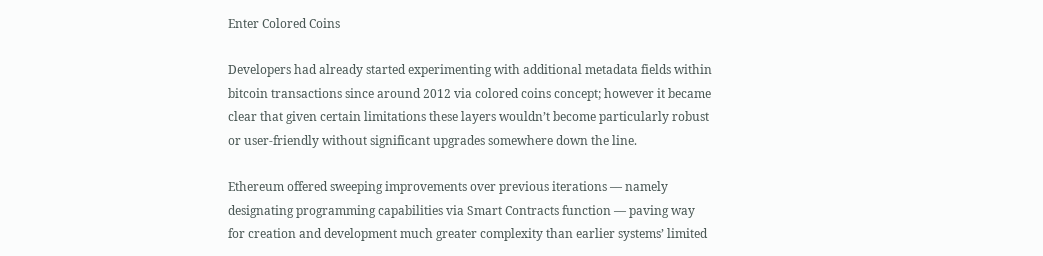Enter Colored Coins

Developers had already started experimenting with additional metadata fields within bitcoin transactions since around 2012 via colored coins concept; however it became clear that given certain limitations these layers wouldn’t become particularly robust or user-friendly without significant upgrades somewhere down the line.

Ethereum offered sweeping improvements over previous iterations –– namely designating programming capabilities via Smart Contracts function –– paving way for creation and development much greater complexity than earlier systems’ limited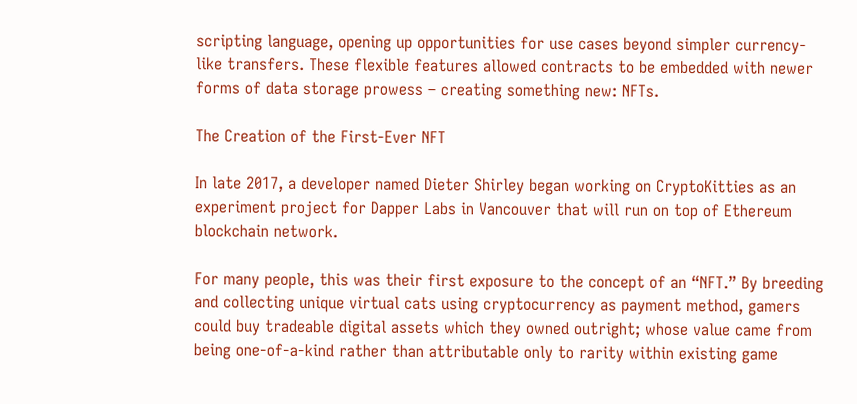scripting language, opening up opportunities for use cases beyond simpler currency-like transfers. These flexible features allowed contracts to be embedded with newer forms of data storage prowess – creating something new: NFTs.

The Creation of the First-Ever NFT

In late 2017, a developer named Dieter Shirley began working on CryptoKitties as an experiment project for Dapper Labs in Vancouver that will run on top of Ethereum blockchain network.

For many people, this was their first exposure to the concept of an “NFT.” By breeding and collecting unique virtual cats using cryptocurrency as payment method, gamers could buy tradeable digital assets which they owned outright; whose value came from being one-of-a-kind rather than attributable only to rarity within existing game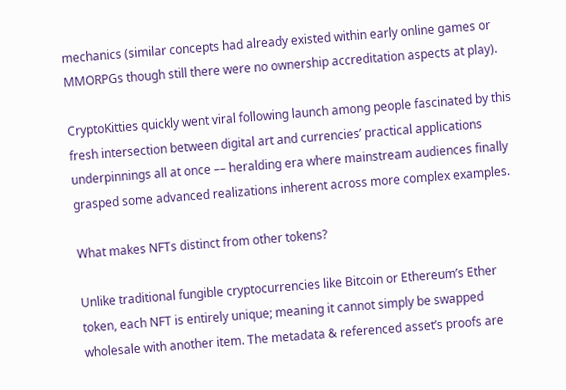mechanics (similar concepts had already existed within early online games or MMORPGs though still there were no ownership accreditation aspects at play).

CryptoKitties quickly went viral following launch among people fascinated by this fresh intersection between digital art and currencies’ practical applications underpinnings all at once –– heralding era where mainstream audiences finally grasped some advanced realizations inherent across more complex examples.

What makes NFTs distinct from other tokens?

Unlike traditional fungible cryptocurrencies like Bitcoin or Ethereum’s Ether token, each NFT is entirely unique; meaning it cannot simply be swapped wholesale with another item. The metadata & referenced asset’s proofs are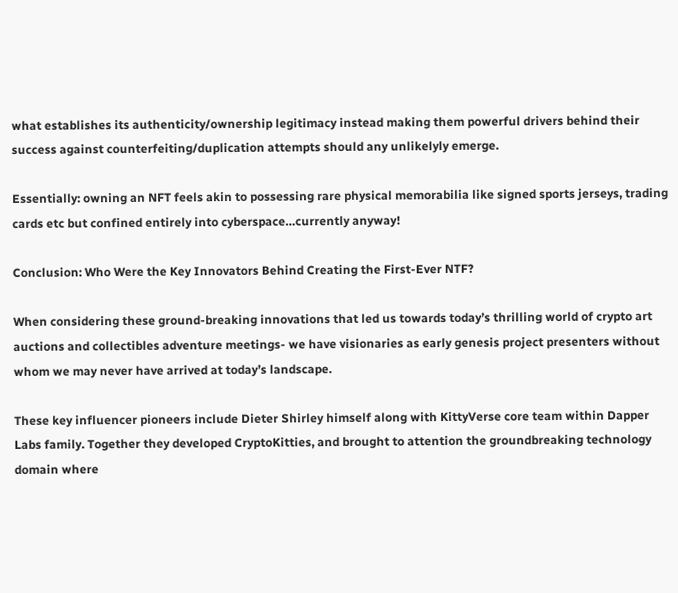what establishes its authenticity/ownership legitimacy instead making them powerful drivers behind their success against counterfeiting/duplication attempts should any unlikelyly emerge.

Essentially: owning an NFT feels akin to possessing rare physical memorabilia like signed sports jerseys, trading cards etc but confined entirely into cyberspace…currently anyway!

Conclusion: Who Were the Key Innovators Behind Creating the First-Ever NTF?

When considering these ground-breaking innovations that led us towards today’s thrilling world of crypto art auctions and collectibles adventure meetings- we have visionaries as early genesis project presenters without whom we may never have arrived at today’s landscape.

These key influencer pioneers include Dieter Shirley himself along with KittyVerse core team within Dapper Labs family. Together they developed CryptoKitties, and brought to attention the groundbreaking technology domain where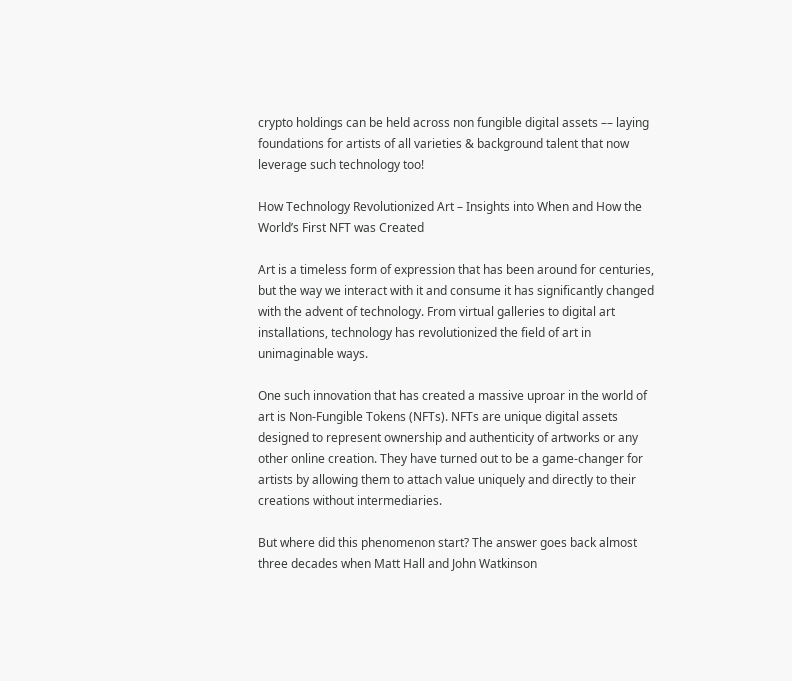crypto holdings can be held across non fungible digital assets –– laying foundations for artists of all varieties & background talent that now leverage such technology too!

How Technology Revolutionized Art – Insights into When and How the World’s First NFT was Created

Art is a timeless form of expression that has been around for centuries, but the way we interact with it and consume it has significantly changed with the advent of technology. From virtual galleries to digital art installations, technology has revolutionized the field of art in unimaginable ways.

One such innovation that has created a massive uproar in the world of art is Non-Fungible Tokens (NFTs). NFTs are unique digital assets designed to represent ownership and authenticity of artworks or any other online creation. They have turned out to be a game-changer for artists by allowing them to attach value uniquely and directly to their creations without intermediaries.

But where did this phenomenon start? The answer goes back almost three decades when Matt Hall and John Watkinson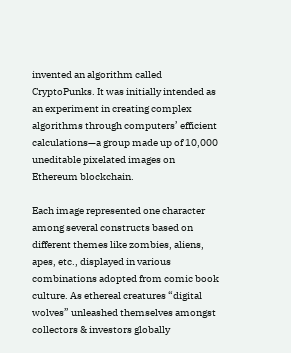invented an algorithm called CryptoPunks. It was initially intended as an experiment in creating complex algorithms through computers’ efficient calculations—a group made up of 10,000 uneditable pixelated images on Ethereum blockchain.

Each image represented one character among several constructs based on different themes like zombies, aliens, apes, etc., displayed in various combinations adopted from comic book culture. As ethereal creatures “digital wolves” unleashed themselves amongst collectors & investors globally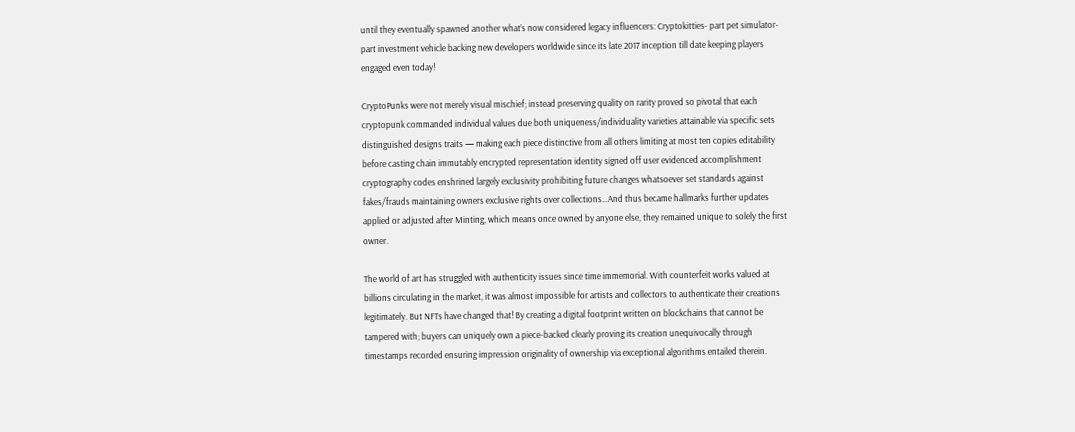until they eventually spawned another what’s now considered legacy influencers: Cryptokitties- part pet simulator-part investment vehicle backing new developers worldwide since its late 2017 inception till date keeping players engaged even today!

CryptoPunks were not merely visual mischief; instead preserving quality on rarity proved so pivotal that each cryptopunk commanded individual values due both uniqueness/individuality varieties attainable via specific sets distinguished designs traits — making each piece distinctive from all others limiting at most ten copies editability before casting chain immutably encrypted representation identity signed off user evidenced accomplishment cryptography codes enshrined largely exclusivity prohibiting future changes whatsoever set standards against fakes/frauds maintaining owners exclusive rights over collections…And thus became hallmarks further updates applied or adjusted after Minting, which means once owned by anyone else, they remained unique to solely the first owner.

The world of art has struggled with authenticity issues since time immemorial. With counterfeit works valued at billions circulating in the market, it was almost impossible for artists and collectors to authenticate their creations legitimately. But NFTs have changed that! By creating a digital footprint written on blockchains that cannot be tampered with; buyers can uniquely own a piece-backed clearly proving its creation unequivocally through timestamps recorded ensuring impression originality of ownership via exceptional algorithms entailed therein.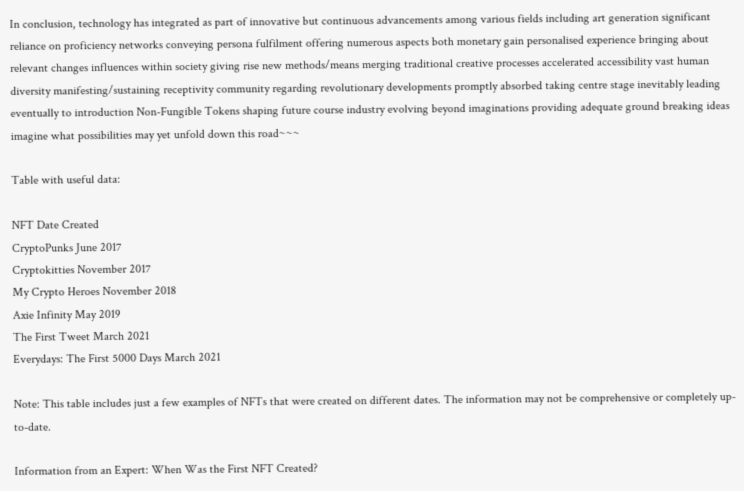In conclusion, technology has integrated as part of innovative but continuous advancements among various fields including art generation significant reliance on proficiency networks conveying persona fulfilment offering numerous aspects both monetary gain personalised experience bringing about relevant changes influences within society giving rise new methods/means merging traditional creative processes accelerated accessibility vast human diversity manifesting/sustaining receptivity community regarding revolutionary developments promptly absorbed taking centre stage inevitably leading eventually to introduction Non-Fungible Tokens shaping future course industry evolving beyond imaginations providing adequate ground breaking ideas imagine what possibilities may yet unfold down this road~~~

Table with useful data:

NFT Date Created
CryptoPunks June 2017
Cryptokitties November 2017
My Crypto Heroes November 2018
Axie Infinity May 2019
The First Tweet March 2021
Everydays: The First 5000 Days March 2021

Note: This table includes just a few examples of NFTs that were created on different dates. The information may not be comprehensive or completely up-to-date.

Information from an Expert: When Was the First NFT Created?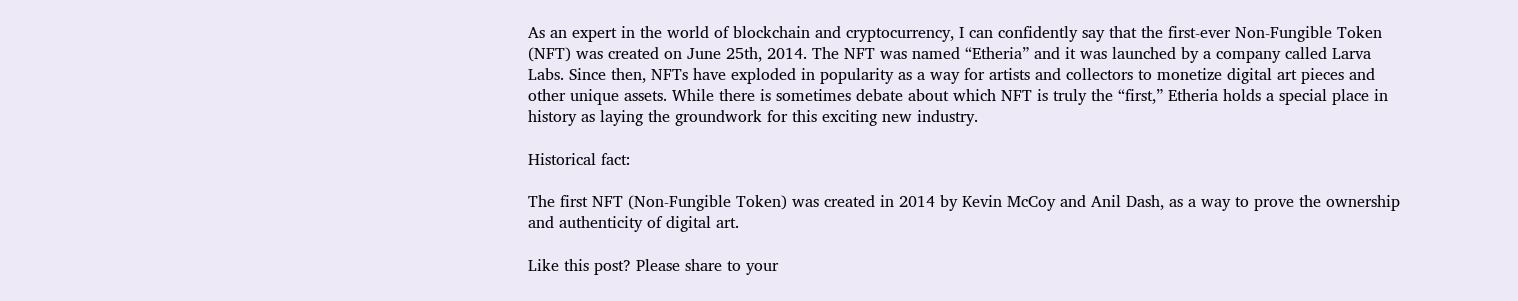As an expert in the world of blockchain and cryptocurrency, I can confidently say that the first-ever Non-Fungible Token (NFT) was created on June 25th, 2014. The NFT was named “Etheria” and it was launched by a company called Larva Labs. Since then, NFTs have exploded in popularity as a way for artists and collectors to monetize digital art pieces and other unique assets. While there is sometimes debate about which NFT is truly the “first,” Etheria holds a special place in history as laying the groundwork for this exciting new industry.

Historical fact:

The first NFT (Non-Fungible Token) was created in 2014 by Kevin McCoy and Anil Dash, as a way to prove the ownership and authenticity of digital art.

Like this post? Please share to your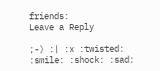friends:
Leave a Reply

;-) :| :x :twisted: :smile: :shock: :sad: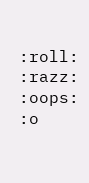:roll: :razz: :oops: :o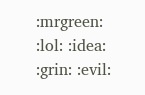:mrgreen: :lol: :idea: :grin: :evil: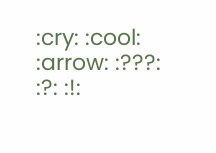:cry: :cool: :arrow: :???: :?: :!: